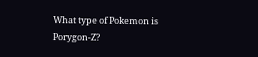What type of Pokemon is Porygon-Z?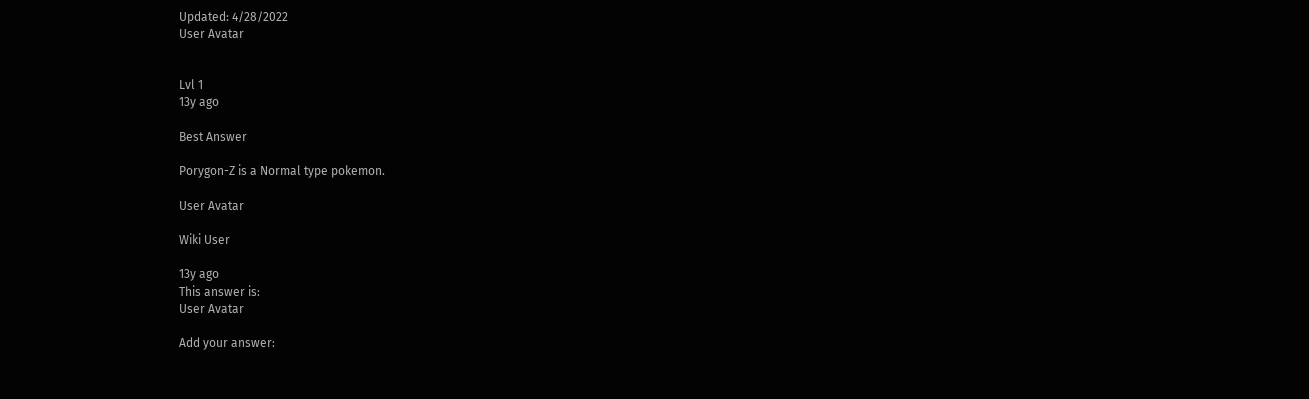Updated: 4/28/2022
User Avatar


Lvl 1
13y ago

Best Answer

Porygon-Z is a Normal type pokemon.

User Avatar

Wiki User

13y ago
This answer is:
User Avatar

Add your answer: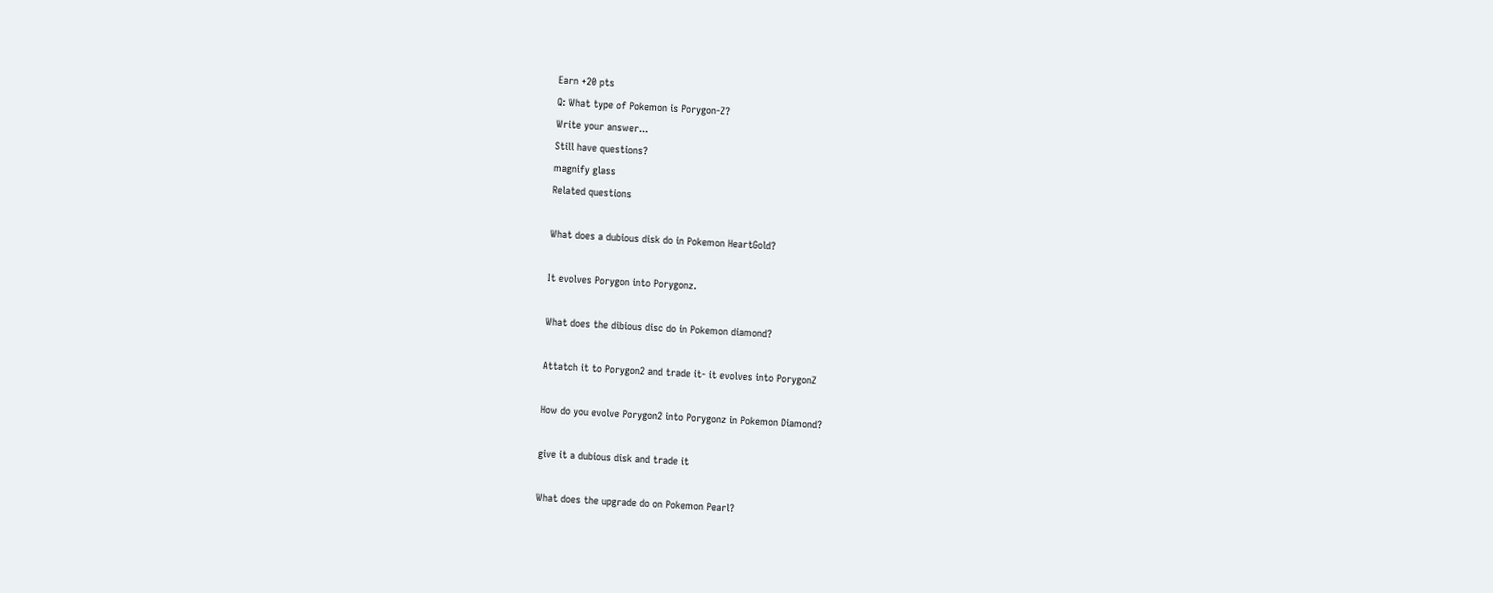Earn +20 pts
Q: What type of Pokemon is Porygon-Z?
Write your answer...
Still have questions?
magnify glass
Related questions

What does a dubious disk do in Pokemon HeartGold?

It evolves Porygon into Porygonz.

What does the dibious disc do in Pokemon diamond?

Attatch it to Porygon2 and trade it- it evolves into PorygonZ

How do you evolve Porygon2 into Porygonz in Pokemon Diamond?

give it a dubious disk and trade it

What does the upgrade do on Pokemon Pearl?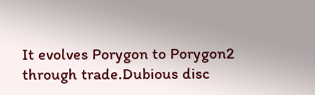It evolves Porygon to Porygon2 through trade.Dubious disc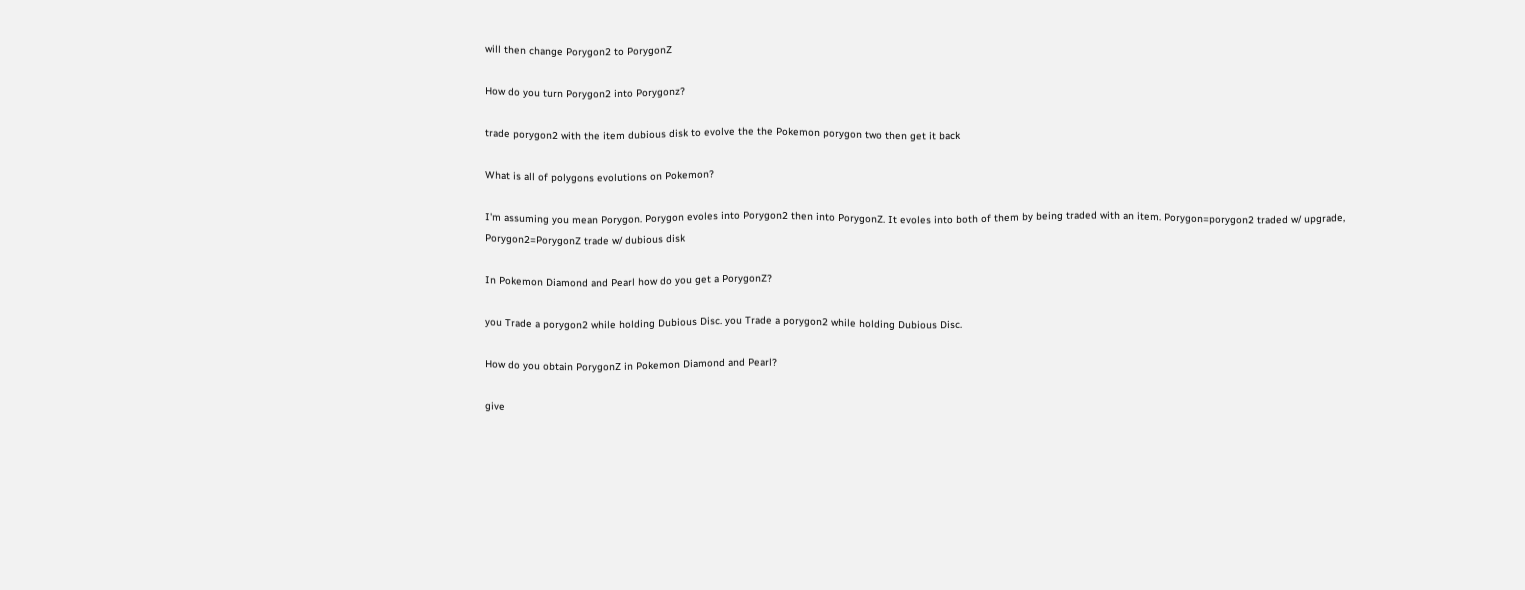will then change Porygon2 to PorygonZ

How do you turn Porygon2 into Porygonz?

trade porygon2 with the item dubious disk to evolve the the Pokemon porygon two then get it back

What is all of polygons evolutions on Pokemon?

I'm assuming you mean Porygon. Porygon evoles into Porygon2 then into PorygonZ. It evoles into both of them by being traded with an item. Porygon=porygon2 traded w/ upgrade, Porygon2=PorygonZ trade w/ dubious disk

In Pokemon Diamond and Pearl how do you get a PorygonZ?

you Trade a porygon2 while holding Dubious Disc. you Trade a porygon2 while holding Dubious Disc.

How do you obtain PorygonZ in Pokemon Diamond and Pearl?

give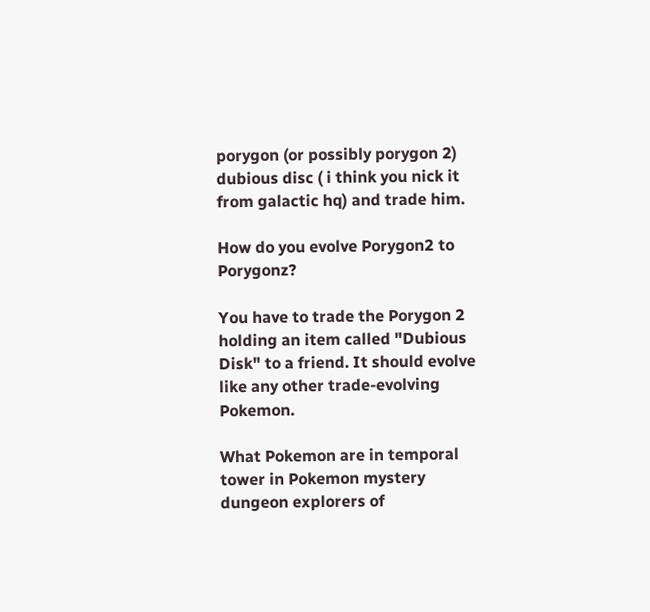porygon (or possibly porygon 2) dubious disc ( i think you nick it from galactic hq) and trade him.

How do you evolve Porygon2 to Porygonz?

You have to trade the Porygon 2 holding an item called "Dubious Disk" to a friend. It should evolve like any other trade-evolving Pokemon.

What Pokemon are in temporal tower in Pokemon mystery dungeon explorers of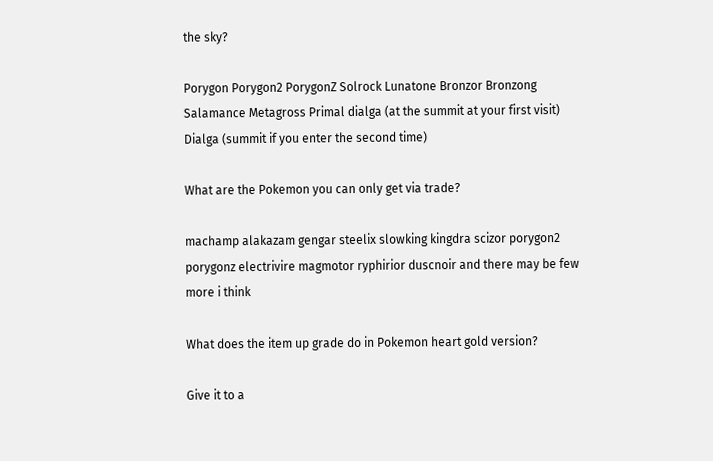the sky?

Porygon Porygon2 PorygonZ Solrock Lunatone Bronzor Bronzong Salamance Metagross Primal dialga (at the summit at your first visit) Dialga (summit if you enter the second time)

What are the Pokemon you can only get via trade?

machamp alakazam gengar steelix slowking kingdra scizor porygon2 porygonz electrivire magmotor ryphirior duscnoir and there may be few more i think

What does the item up grade do in Pokemon heart gold version?

Give it to a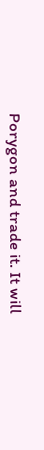Porygon and trade it. It will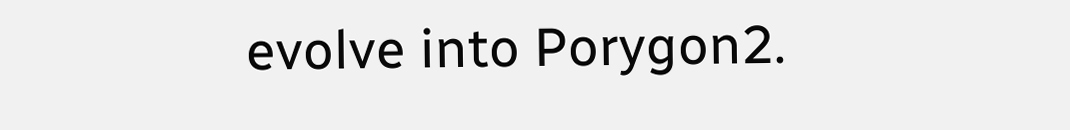evolve into Porygon2.